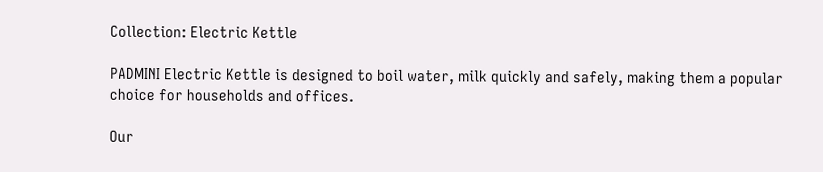Collection: Electric Kettle

PADMINI Electric Kettle is designed to boil water, milk quickly and safely, making them a popular choice for households and offices.

Our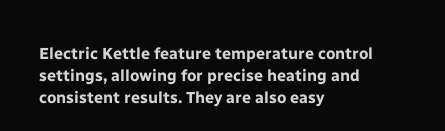Electric Kettle feature temperature control settings, allowing for precise heating and consistent results. They are also easy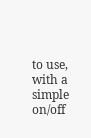to use, with a simple on/off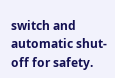switch and automatic shut-off for safety.